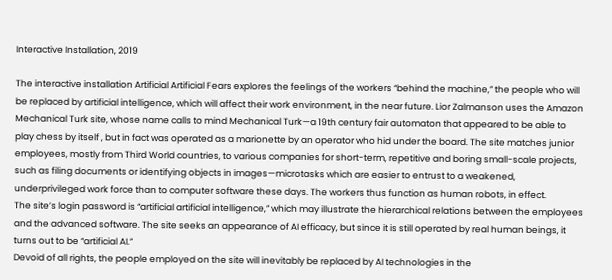Interactive Installation, 2019

The interactive installation Artificial Artificial Fears explores the feelings of the workers “behind the machine,” the people who will be replaced by artificial intelligence, which will affect their work environment, in the near future. Lior Zalmanson uses the Amazon Mechanical Turk site, whose name calls to mind Mechanical Turk—a 19th century fair automaton that appeared to be able to play chess by itself , but in fact was operated as a marionette by an operator who hid under the board. The site matches junior employees, mostly from Third World countries, to various companies for short-term, repetitive and boring small-scale projects, such as filing documents or identifying objects in images—microtasks which are easier to entrust to a weakened, underprivileged work force than to computer software these days. The workers thus function as human robots, in effect.
The site’s login password is “artificial artificial intelligence,” which may illustrate the hierarchical relations between the employees and the advanced software. The site seeks an appearance of AI efficacy, but since it is still operated by real human beings, it turns out to be “artificial AI.”
Devoid of all rights, the people employed on the site will inevitably be replaced by AI technologies in the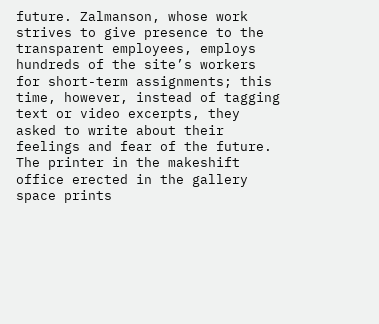future. Zalmanson, whose work strives to give presence to the transparent employees, employs hundreds of the site’s workers for short-term assignments; this time, however, instead of tagging text or video excerpts, they asked to write about their feelings and fear of the future. The printer in the makeshift office erected in the gallery space prints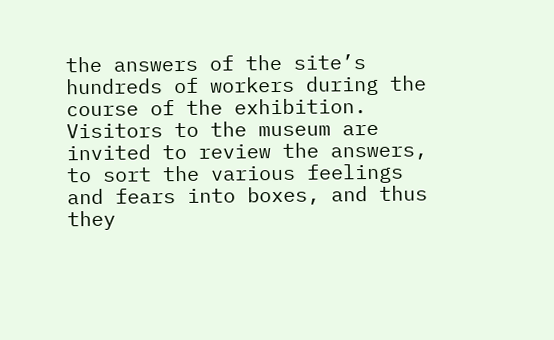the answers of the site’s hundreds of workers during the course of the exhibition. Visitors to the museum are invited to review the answers, to sort the various feelings and fears into boxes, and thus they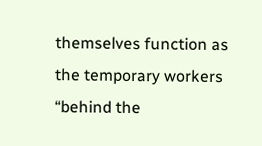themselves function as the temporary workers “behind the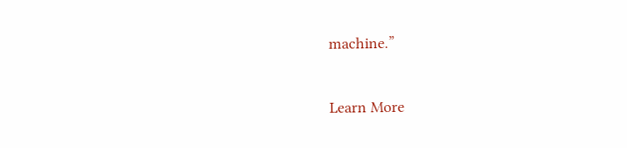machine.”

Learn More